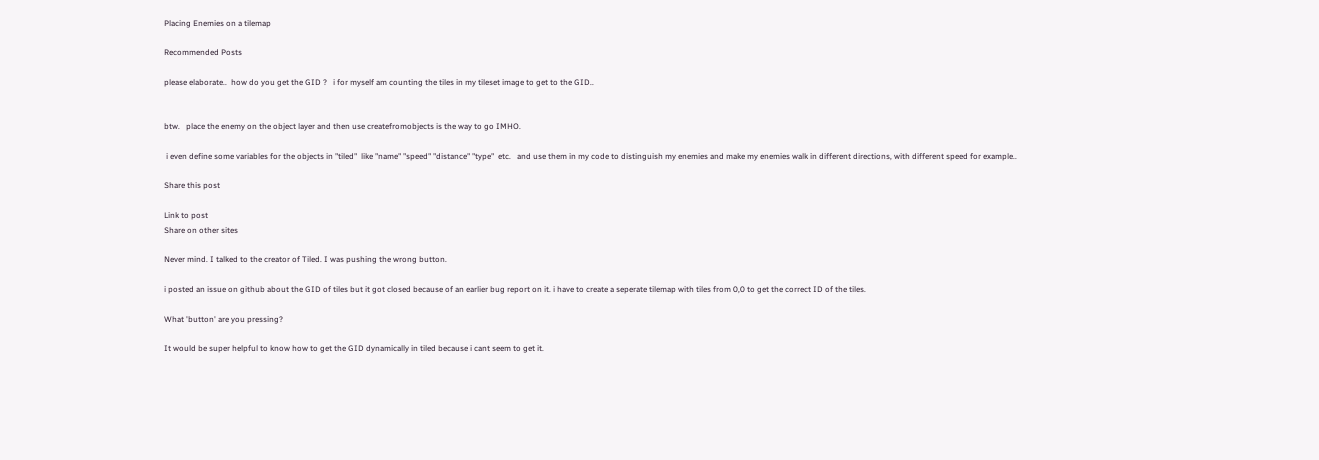Placing Enemies on a tilemap

Recommended Posts

please elaborate..  how do you get the GID ?   i for myself am counting the tiles in my tileset image to get to the GID..


btw.   place the enemy on the object layer and then use createfromobjects is the way to go IMHO.

 i even define some variables for the objects in "tiled"  like "name" "speed" "distance" "type"  etc.   and use them in my code to distinguish my enemies and make my enemies walk in different directions, with different speed for example..

Share this post

Link to post
Share on other sites

Never mind. I talked to the creator of Tiled. I was pushing the wrong button.

i posted an issue on github about the GID of tiles but it got closed because of an earlier bug report on it. i have to create a seperate tilemap with tiles from 0,0 to get the correct ID of the tiles.

What 'button' are you pressing?

It would be super helpful to know how to get the GID dynamically in tiled because i cant seem to get it.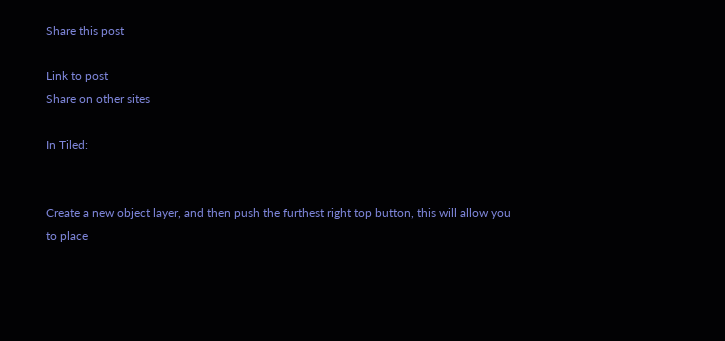Share this post

Link to post
Share on other sites

In Tiled:


Create a new object layer, and then push the furthest right top button, this will allow you to place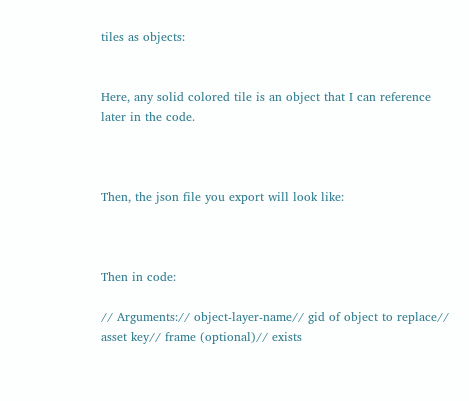tiles as objects:


Here, any solid colored tile is an object that I can reference later in the code.



Then, the json file you export will look like:



Then in code:

// Arguments:// object-layer-name// gid of object to replace// asset key// frame (optional)// exists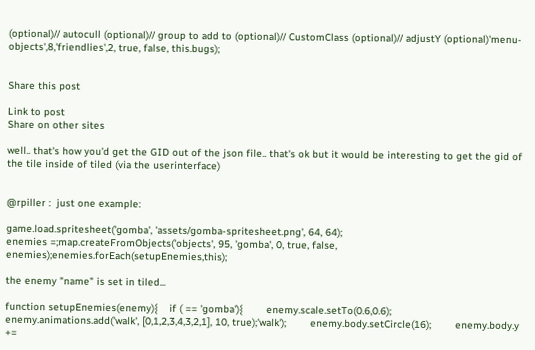(optional)// autocull (optional)// group to add to (optional)// CustomClass (optional)// adjustY (optional)'menu-objects',8,'friendlies',2, true, false, this.bugs);


Share this post

Link to post
Share on other sites

well.. that's how you'd get the GID out of the json file.. that's ok but it would be interesting to get the gid of the tile inside of tiled (via the userinterface)


@rpiller :  just one example:

game.load.spritesheet('gomba', 'assets/gomba-spritesheet.png', 64, 64);
enemies =;map.createFromObjects('objects', 95, 'gomba', 0, true, false, enemies);enemies.forEach(setupEnemies,this);

the enemy "name" is set in tiled...

function setupEnemies(enemy){    if ( == 'gomba'){        enemy.scale.setTo(0.6,0.6);        enemy.animations.add('walk', [0,1,2,3,4,3,2,1], 10, true);'walk');        enemy.body.setCircle(16);        enemy.body.y +=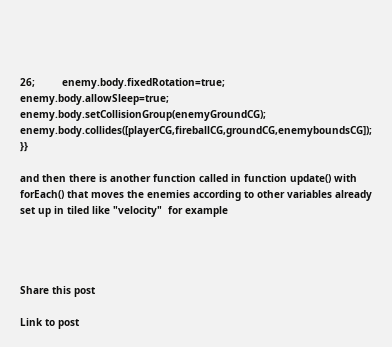26;         enemy.body.fixedRotation=true;        enemy.body.allowSleep=true;        enemy.body.setCollisionGroup(enemyGroundCG);        enemy.body.collides([playerCG,fireballCG,groundCG,enemyboundsCG]);    }}

and then there is another function called in function update() with forEach() that moves the enemies according to other variables already set up in tiled like "velocity"  for example




Share this post

Link to post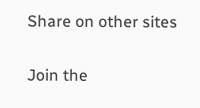Share on other sites

Join the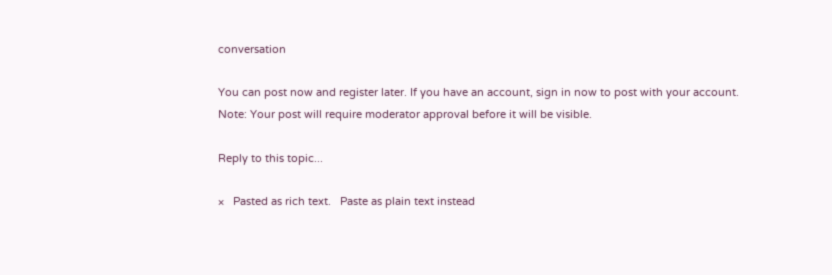conversation

You can post now and register later. If you have an account, sign in now to post with your account.
Note: Your post will require moderator approval before it will be visible.

Reply to this topic...

×   Pasted as rich text.   Paste as plain text instead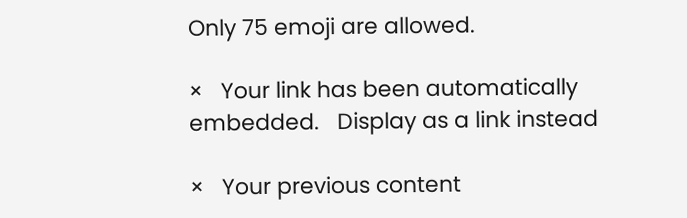Only 75 emoji are allowed.

×   Your link has been automatically embedded.   Display as a link instead

×   Your previous content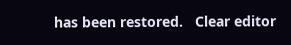has been restored.   Clear editor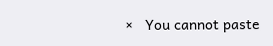×   You cannot paste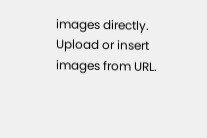images directly. Upload or insert images from URL.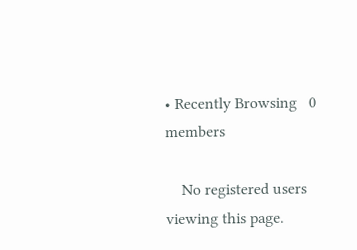• Recently Browsing   0 members

    No registered users viewing this page.